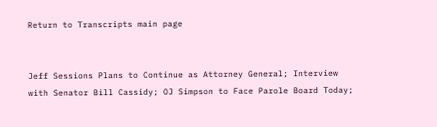Return to Transcripts main page


Jeff Sessions Plans to Continue as Attorney General; Interview with Senator Bill Cassidy; OJ Simpson to Face Parole Board Today;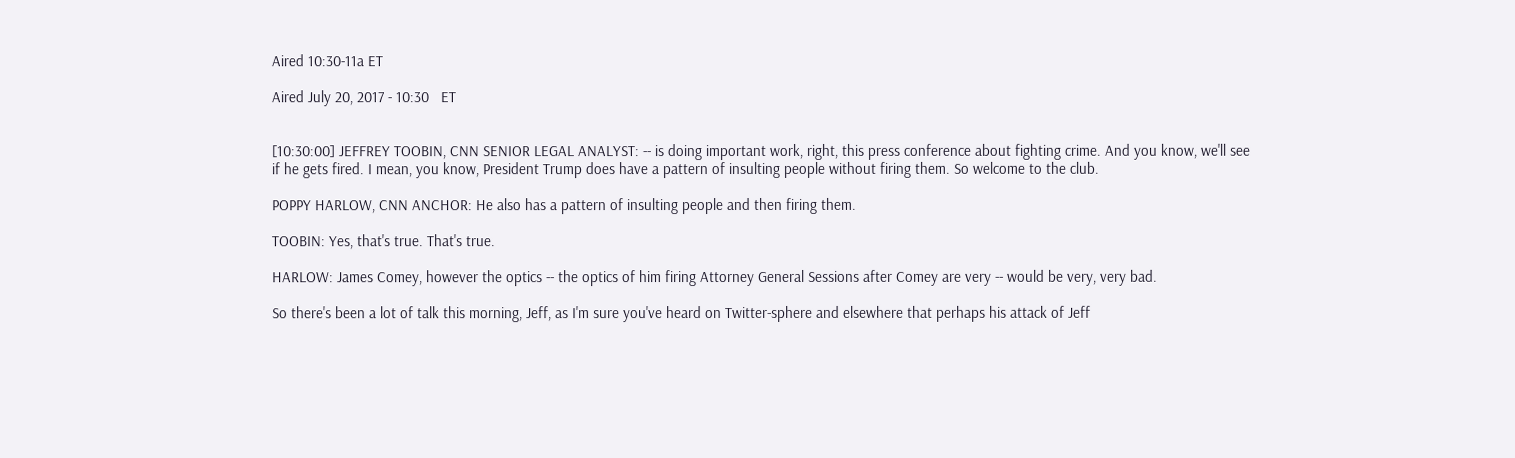Aired 10:30-11a ET

Aired July 20, 2017 - 10:30   ET


[10:30:00] JEFFREY TOOBIN, CNN SENIOR LEGAL ANALYST: -- is doing important work, right, this press conference about fighting crime. And you know, we'll see if he gets fired. I mean, you know, President Trump does have a pattern of insulting people without firing them. So welcome to the club.

POPPY HARLOW, CNN ANCHOR: He also has a pattern of insulting people and then firing them.

TOOBIN: Yes, that's true. That's true.

HARLOW: James Comey, however the optics -- the optics of him firing Attorney General Sessions after Comey are very -- would be very, very bad.

So there's been a lot of talk this morning, Jeff, as I'm sure you've heard on Twitter-sphere and elsewhere that perhaps his attack of Jeff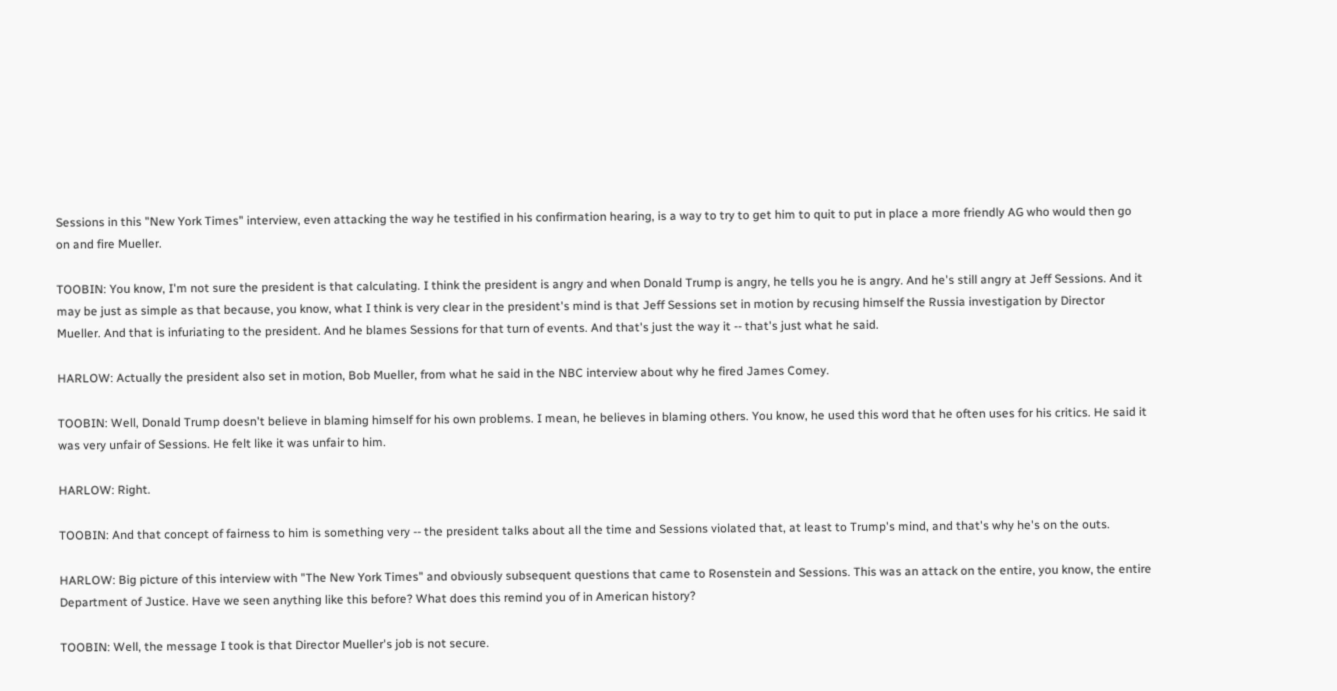Sessions in this "New York Times" interview, even attacking the way he testified in his confirmation hearing, is a way to try to get him to quit to put in place a more friendly AG who would then go on and fire Mueller.

TOOBIN: You know, I'm not sure the president is that calculating. I think the president is angry and when Donald Trump is angry, he tells you he is angry. And he's still angry at Jeff Sessions. And it may be just as simple as that because, you know, what I think is very clear in the president's mind is that Jeff Sessions set in motion by recusing himself the Russia investigation by Director Mueller. And that is infuriating to the president. And he blames Sessions for that turn of events. And that's just the way it -- that's just what he said.

HARLOW: Actually the president also set in motion, Bob Mueller, from what he said in the NBC interview about why he fired James Comey.

TOOBIN: Well, Donald Trump doesn't believe in blaming himself for his own problems. I mean, he believes in blaming others. You know, he used this word that he often uses for his critics. He said it was very unfair of Sessions. He felt like it was unfair to him.

HARLOW: Right.

TOOBIN: And that concept of fairness to him is something very -- the president talks about all the time and Sessions violated that, at least to Trump's mind, and that's why he's on the outs.

HARLOW: Big picture of this interview with "The New York Times" and obviously subsequent questions that came to Rosenstein and Sessions. This was an attack on the entire, you know, the entire Department of Justice. Have we seen anything like this before? What does this remind you of in American history?

TOOBIN: Well, the message I took is that Director Mueller's job is not secure.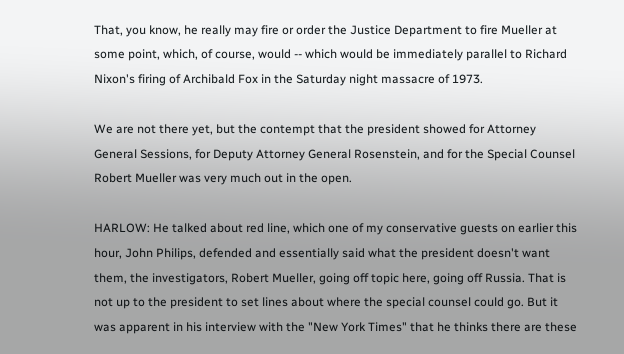That, you know, he really may fire or order the Justice Department to fire Mueller at some point, which, of course, would -- which would be immediately parallel to Richard Nixon's firing of Archibald Fox in the Saturday night massacre of 1973.

We are not there yet, but the contempt that the president showed for Attorney General Sessions, for Deputy Attorney General Rosenstein, and for the Special Counsel Robert Mueller was very much out in the open.

HARLOW: He talked about red line, which one of my conservative guests on earlier this hour, John Philips, defended and essentially said what the president doesn't want them, the investigators, Robert Mueller, going off topic here, going off Russia. That is not up to the president to set lines about where the special counsel could go. But it was apparent in his interview with the "New York Times" that he thinks there are these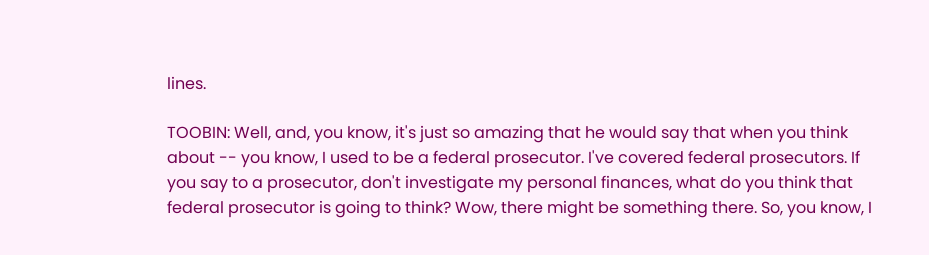lines.

TOOBIN: Well, and, you know, it's just so amazing that he would say that when you think about -- you know, I used to be a federal prosecutor. I've covered federal prosecutors. If you say to a prosecutor, don't investigate my personal finances, what do you think that federal prosecutor is going to think? Wow, there might be something there. So, you know, I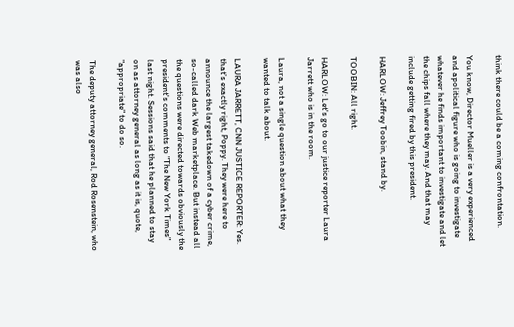think there could be a coming confrontation.

You know, Director Mueller is a very experienced and apolitical figure who is going to investigate whatever he finds important to investigate and let the chips fall where they may. And that may include getting fired by this president.

HARLOW: Jeffrey Toobin, stand by.

TOOBIN: All right.

HARLOW: Let's go to our justice reporter Laura Jarrett who is in the room.

Laura, not a single question about what they wanted to talk about.

LAURA JARRETT, CNN JUSTICE REPORTER: Yes. that's exactly right, Poppy. They were here to announce the largest takedown of a cyber crime, so-called dark Web marketplace. But instead all the questions were directed towards obviously the president's comments to "The New York Times" last night. Sessions said that he planned to stay on as attorney general as long as it is, quote, "appropriate" to do so.

The deputy attorney general, Rod Rosenstein, who was also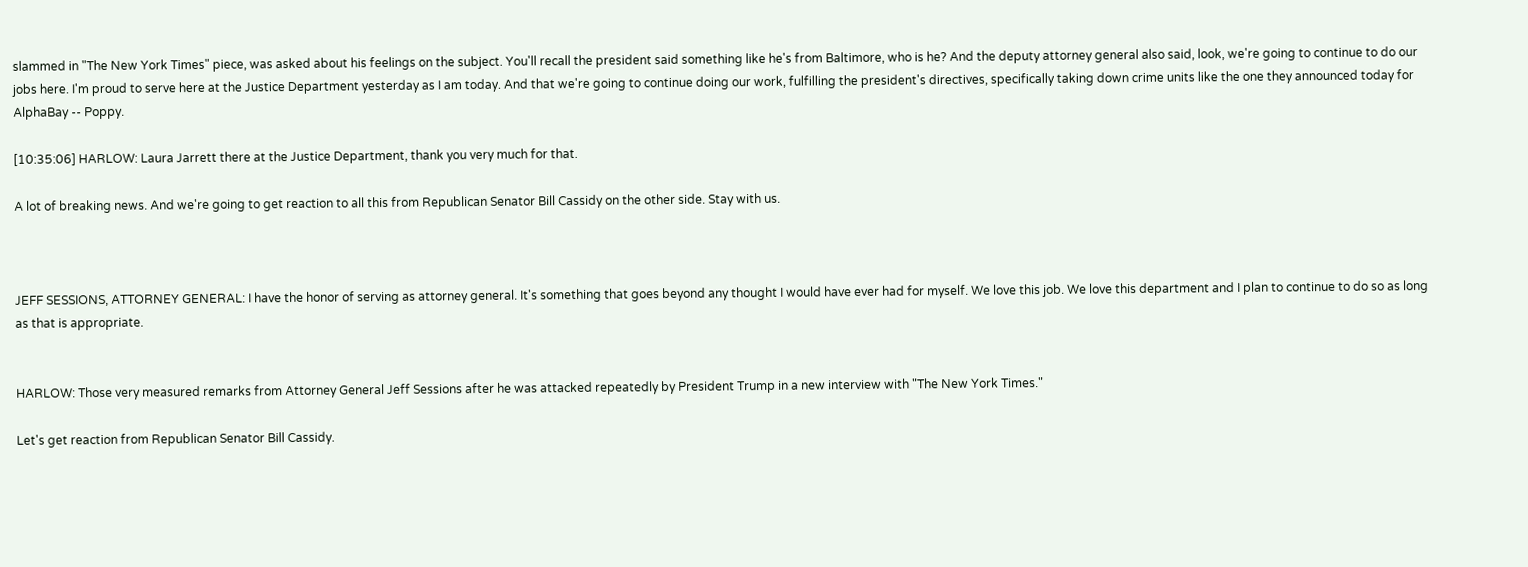slammed in "The New York Times" piece, was asked about his feelings on the subject. You'll recall the president said something like he's from Baltimore, who is he? And the deputy attorney general also said, look, we're going to continue to do our jobs here. I'm proud to serve here at the Justice Department yesterday as I am today. And that we're going to continue doing our work, fulfilling the president's directives, specifically taking down crime units like the one they announced today for AlphaBay -- Poppy.

[10:35:06] HARLOW: Laura Jarrett there at the Justice Department, thank you very much for that.

A lot of breaking news. And we're going to get reaction to all this from Republican Senator Bill Cassidy on the other side. Stay with us.



JEFF SESSIONS, ATTORNEY GENERAL: I have the honor of serving as attorney general. It's something that goes beyond any thought I would have ever had for myself. We love this job. We love this department and I plan to continue to do so as long as that is appropriate.


HARLOW: Those very measured remarks from Attorney General Jeff Sessions after he was attacked repeatedly by President Trump in a new interview with "The New York Times."

Let's get reaction from Republican Senator Bill Cassidy.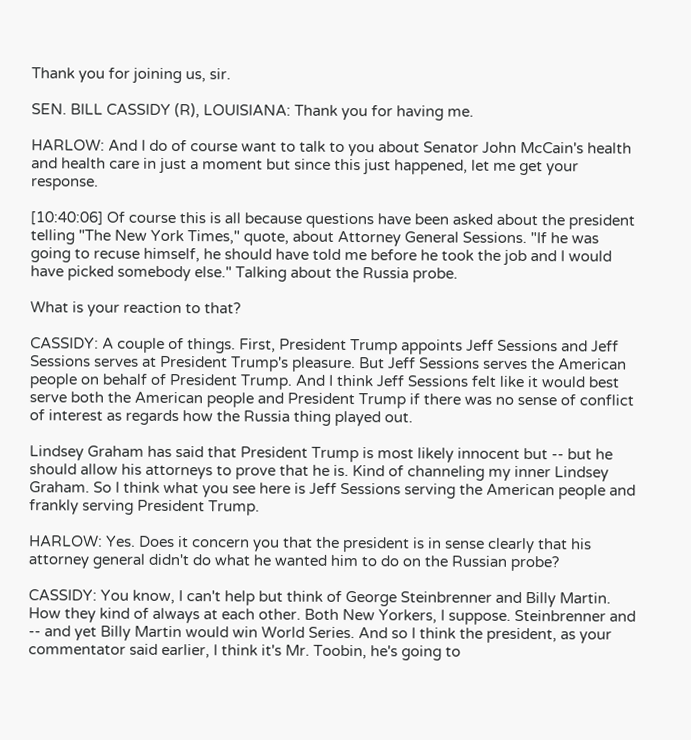Thank you for joining us, sir.

SEN. BILL CASSIDY (R), LOUISIANA: Thank you for having me.

HARLOW: And I do of course want to talk to you about Senator John McCain's health and health care in just a moment but since this just happened, let me get your response.

[10:40:06] Of course this is all because questions have been asked about the president telling "The New York Times," quote, about Attorney General Sessions. "If he was going to recuse himself, he should have told me before he took the job and I would have picked somebody else." Talking about the Russia probe.

What is your reaction to that?

CASSIDY: A couple of things. First, President Trump appoints Jeff Sessions and Jeff Sessions serves at President Trump's pleasure. But Jeff Sessions serves the American people on behalf of President Trump. And I think Jeff Sessions felt like it would best serve both the American people and President Trump if there was no sense of conflict of interest as regards how the Russia thing played out.

Lindsey Graham has said that President Trump is most likely innocent but -- but he should allow his attorneys to prove that he is. Kind of channeling my inner Lindsey Graham. So I think what you see here is Jeff Sessions serving the American people and frankly serving President Trump.

HARLOW: Yes. Does it concern you that the president is in sense clearly that his attorney general didn't do what he wanted him to do on the Russian probe?

CASSIDY: You know, I can't help but think of George Steinbrenner and Billy Martin. How they kind of always at each other. Both New Yorkers, I suppose. Steinbrenner and -- and yet Billy Martin would win World Series. And so I think the president, as your commentator said earlier, I think it's Mr. Toobin, he's going to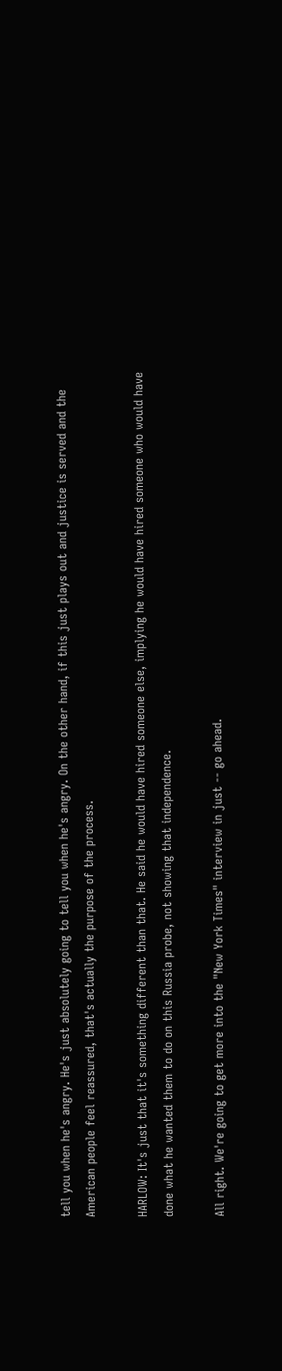tell you when he's angry. He's just absolutely going to tell you when he's angry. On the other hand, if this just plays out and justice is served and the American people feel reassured, that's actually the purpose of the process.

HARLOW: It's just that it's something different than that. He said he would have hired someone else, implying he would have hired someone who would have done what he wanted them to do on this Russia probe, not showing that independence.

All right. We're going to get more into the "New York Times" interview in just -- go ahead.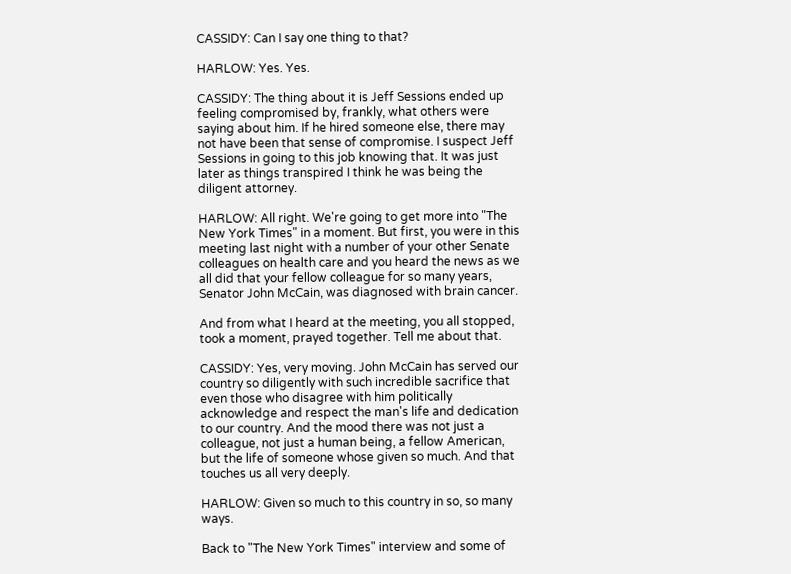CASSIDY: Can I say one thing to that?

HARLOW: Yes. Yes.

CASSIDY: The thing about it is Jeff Sessions ended up feeling compromised by, frankly, what others were saying about him. If he hired someone else, there may not have been that sense of compromise. I suspect Jeff Sessions in going to this job knowing that. It was just later as things transpired I think he was being the diligent attorney.

HARLOW: All right. We're going to get more into "The New York Times" in a moment. But first, you were in this meeting last night with a number of your other Senate colleagues on health care and you heard the news as we all did that your fellow colleague for so many years, Senator John McCain, was diagnosed with brain cancer.

And from what I heard at the meeting, you all stopped, took a moment, prayed together. Tell me about that.

CASSIDY: Yes, very moving. John McCain has served our country so diligently with such incredible sacrifice that even those who disagree with him politically acknowledge and respect the man's life and dedication to our country. And the mood there was not just a colleague, not just a human being, a fellow American, but the life of someone whose given so much. And that touches us all very deeply.

HARLOW: Given so much to this country in so, so many ways.

Back to "The New York Times" interview and some of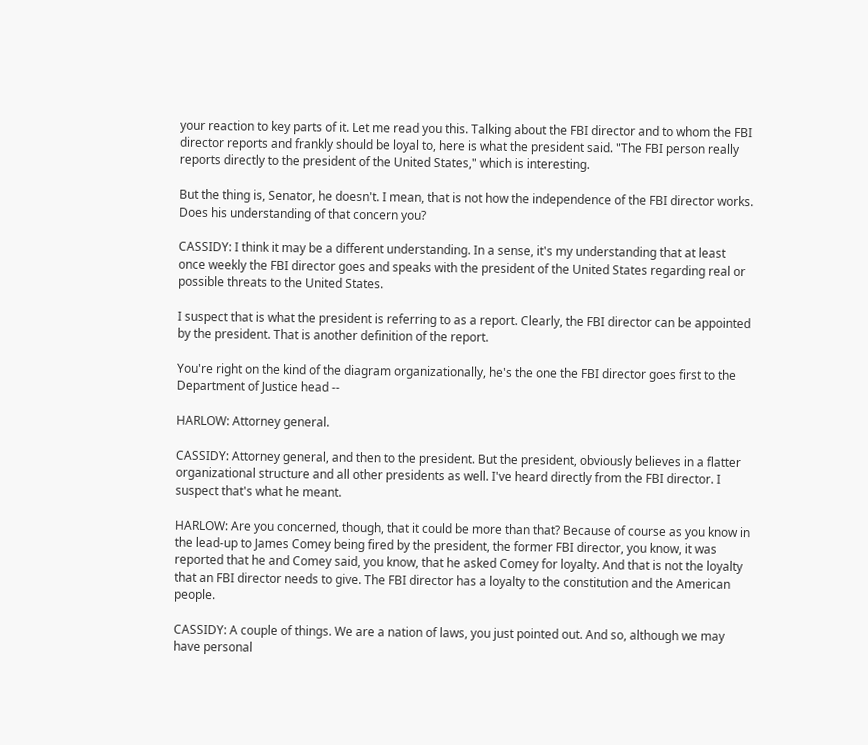your reaction to key parts of it. Let me read you this. Talking about the FBI director and to whom the FBI director reports and frankly should be loyal to, here is what the president said. "The FBI person really reports directly to the president of the United States," which is interesting.

But the thing is, Senator, he doesn't. I mean, that is not how the independence of the FBI director works. Does his understanding of that concern you?

CASSIDY: I think it may be a different understanding. In a sense, it's my understanding that at least once weekly the FBI director goes and speaks with the president of the United States regarding real or possible threats to the United States.

I suspect that is what the president is referring to as a report. Clearly, the FBI director can be appointed by the president. That is another definition of the report.

You're right on the kind of the diagram organizationally, he's the one the FBI director goes first to the Department of Justice head --

HARLOW: Attorney general.

CASSIDY: Attorney general, and then to the president. But the president, obviously believes in a flatter organizational structure and all other presidents as well. I've heard directly from the FBI director. I suspect that's what he meant.

HARLOW: Are you concerned, though, that it could be more than that? Because of course as you know in the lead-up to James Comey being fired by the president, the former FBI director, you know, it was reported that he and Comey said, you know, that he asked Comey for loyalty. And that is not the loyalty that an FBI director needs to give. The FBI director has a loyalty to the constitution and the American people.

CASSIDY: A couple of things. We are a nation of laws, you just pointed out. And so, although we may have personal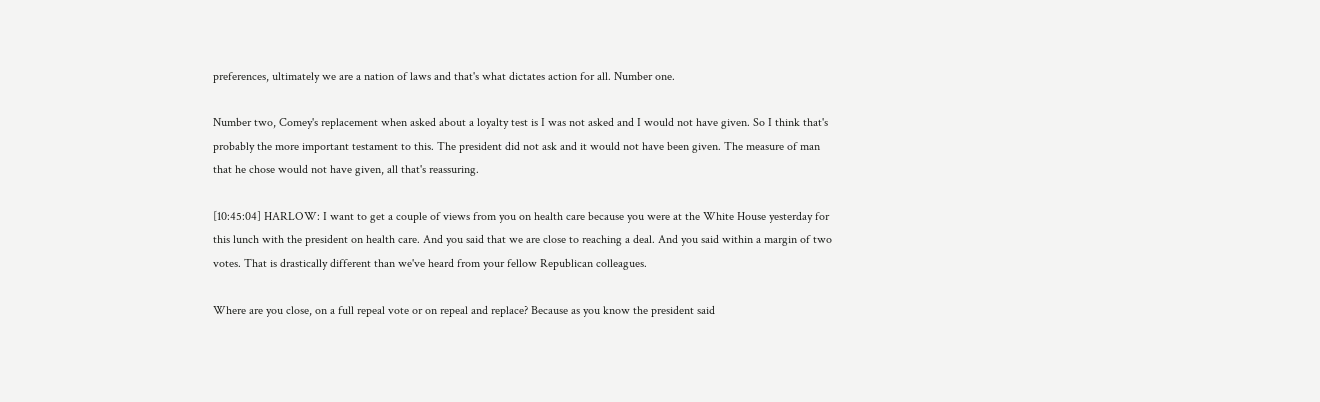preferences, ultimately we are a nation of laws and that's what dictates action for all. Number one.

Number two, Comey's replacement when asked about a loyalty test is I was not asked and I would not have given. So I think that's probably the more important testament to this. The president did not ask and it would not have been given. The measure of man that he chose would not have given, all that's reassuring.

[10:45:04] HARLOW: I want to get a couple of views from you on health care because you were at the White House yesterday for this lunch with the president on health care. And you said that we are close to reaching a deal. And you said within a margin of two votes. That is drastically different than we've heard from your fellow Republican colleagues.

Where are you close, on a full repeal vote or on repeal and replace? Because as you know the president said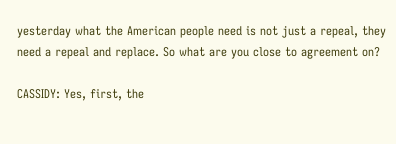yesterday what the American people need is not just a repeal, they need a repeal and replace. So what are you close to agreement on?

CASSIDY: Yes, first, the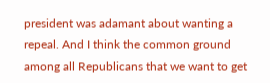president was adamant about wanting a repeal. And I think the common ground among all Republicans that we want to get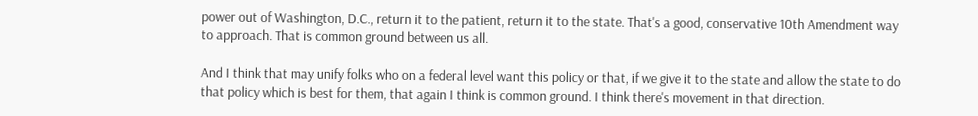power out of Washington, D.C., return it to the patient, return it to the state. That's a good, conservative 10th Amendment way to approach. That is common ground between us all.

And I think that may unify folks who on a federal level want this policy or that, if we give it to the state and allow the state to do that policy which is best for them, that again I think is common ground. I think there's movement in that direction.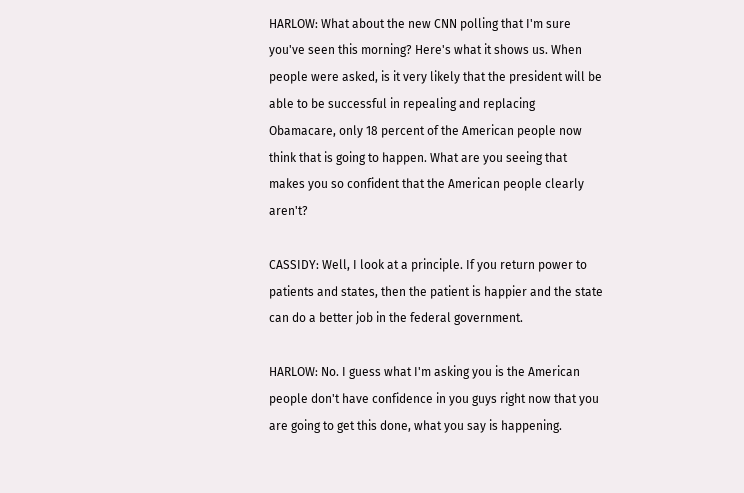HARLOW: What about the new CNN polling that I'm sure you've seen this morning? Here's what it shows us. When people were asked, is it very likely that the president will be able to be successful in repealing and replacing Obamacare, only 18 percent of the American people now think that is going to happen. What are you seeing that makes you so confident that the American people clearly aren't?

CASSIDY: Well, I look at a principle. If you return power to patients and states, then the patient is happier and the state can do a better job in the federal government.

HARLOW: No. I guess what I'm asking you is the American people don't have confidence in you guys right now that you are going to get this done, what you say is happening.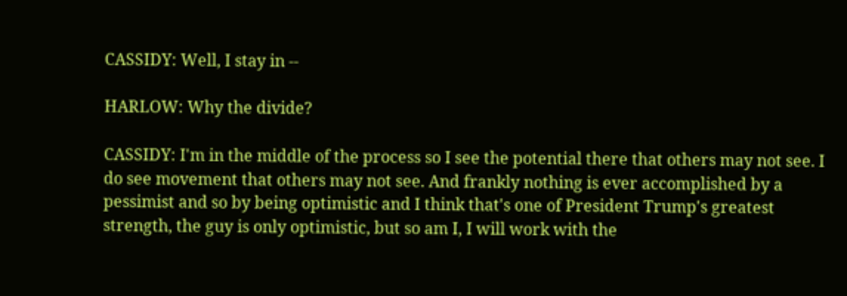CASSIDY: Well, I stay in --

HARLOW: Why the divide?

CASSIDY: I'm in the middle of the process so I see the potential there that others may not see. I do see movement that others may not see. And frankly nothing is ever accomplished by a pessimist and so by being optimistic and I think that's one of President Trump's greatest strength, the guy is only optimistic, but so am I, I will work with the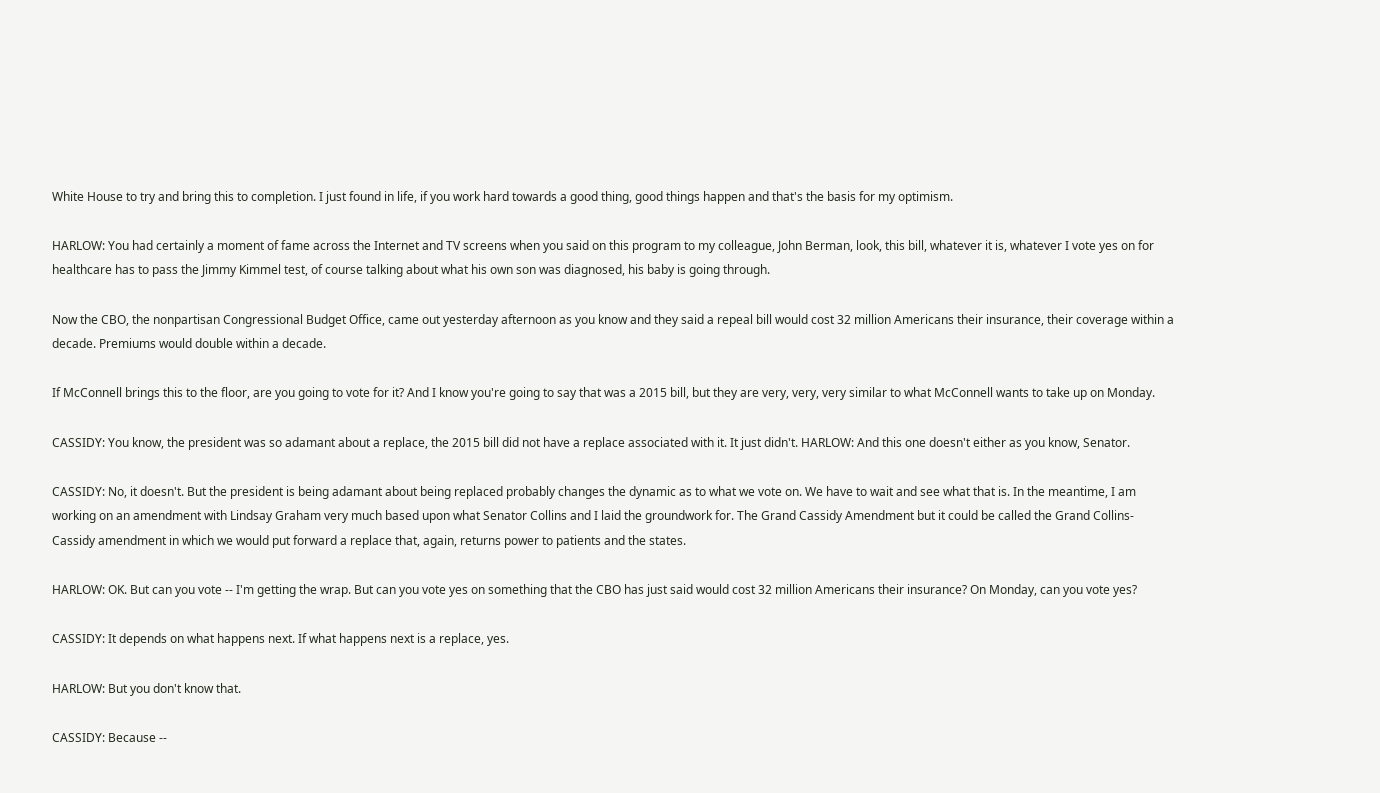White House to try and bring this to completion. I just found in life, if you work hard towards a good thing, good things happen and that's the basis for my optimism.

HARLOW: You had certainly a moment of fame across the Internet and TV screens when you said on this program to my colleague, John Berman, look, this bill, whatever it is, whatever I vote yes on for healthcare has to pass the Jimmy Kimmel test, of course talking about what his own son was diagnosed, his baby is going through.

Now the CBO, the nonpartisan Congressional Budget Office, came out yesterday afternoon as you know and they said a repeal bill would cost 32 million Americans their insurance, their coverage within a decade. Premiums would double within a decade.

If McConnell brings this to the floor, are you going to vote for it? And I know you're going to say that was a 2015 bill, but they are very, very, very similar to what McConnell wants to take up on Monday.

CASSIDY: You know, the president was so adamant about a replace, the 2015 bill did not have a replace associated with it. It just didn't. HARLOW: And this one doesn't either as you know, Senator.

CASSIDY: No, it doesn't. But the president is being adamant about being replaced probably changes the dynamic as to what we vote on. We have to wait and see what that is. In the meantime, I am working on an amendment with Lindsay Graham very much based upon what Senator Collins and I laid the groundwork for. The Grand Cassidy Amendment but it could be called the Grand Collins-Cassidy amendment in which we would put forward a replace that, again, returns power to patients and the states.

HARLOW: OK. But can you vote -- I'm getting the wrap. But can you vote yes on something that the CBO has just said would cost 32 million Americans their insurance? On Monday, can you vote yes?

CASSIDY: It depends on what happens next. If what happens next is a replace, yes.

HARLOW: But you don't know that.

CASSIDY: Because --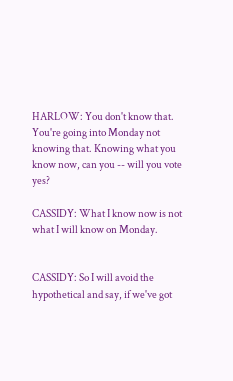HARLOW: You don't know that. You're going into Monday not knowing that. Knowing what you know now, can you -- will you vote yes?

CASSIDY: What I know now is not what I will know on Monday.


CASSIDY: So I will avoid the hypothetical and say, if we've got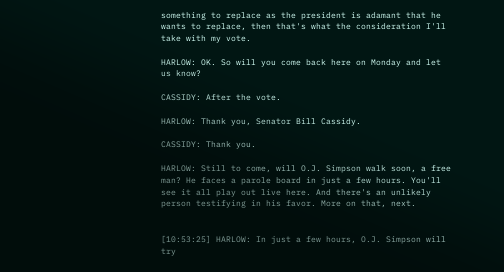something to replace as the president is adamant that he wants to replace, then that's what the consideration I'll take with my vote.

HARLOW: OK. So will you come back here on Monday and let us know?

CASSIDY: After the vote.

HARLOW: Thank you, Senator Bill Cassidy.

CASSIDY: Thank you.

HARLOW: Still to come, will O.J. Simpson walk soon, a free man? He faces a parole board in just a few hours. You'll see it all play out live here. And there's an unlikely person testifying in his favor. More on that, next.


[10:53:25] HARLOW: In just a few hours, O.J. Simpson will try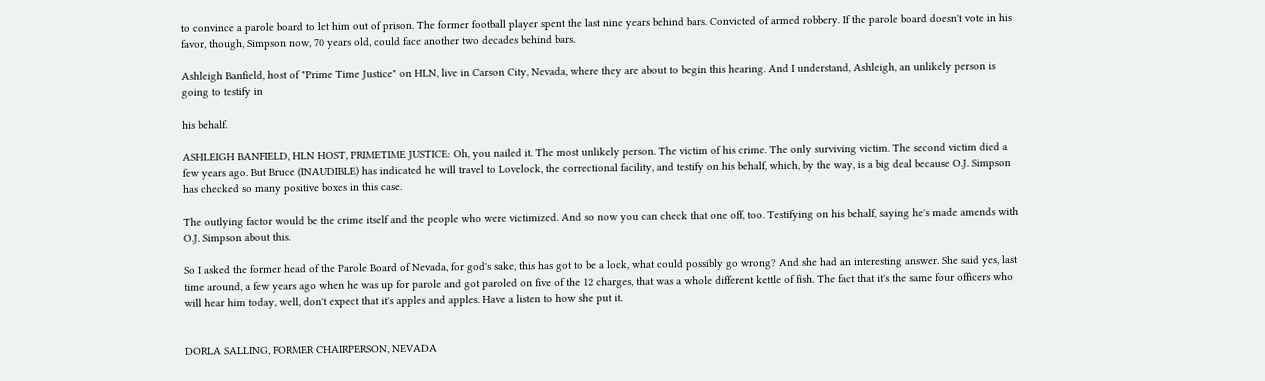to convince a parole board to let him out of prison. The former football player spent the last nine years behind bars. Convicted of armed robbery. If the parole board doesn't vote in his favor, though, Simpson now, 70 years old, could face another two decades behind bars.

Ashleigh Banfield, host of "Prime Time Justice" on HLN, live in Carson City, Nevada, where they are about to begin this hearing. And I understand, Ashleigh, an unlikely person is going to testify in

his behalf.

ASHLEIGH BANFIELD, HLN HOST, PRIMETIME JUSTICE: Oh, you nailed it. The most unlikely person. The victim of his crime. The only surviving victim. The second victim died a few years ago. But Bruce (INAUDIBLE) has indicated he will travel to Lovelock, the correctional facility, and testify on his behalf, which, by the way, is a big deal because O.J. Simpson has checked so many positive boxes in this case.

The outlying factor would be the crime itself and the people who were victimized. And so now you can check that one off, too. Testifying on his behalf, saying he's made amends with O.J. Simpson about this.

So I asked the former head of the Parole Board of Nevada, for god's sake, this has got to be a lock, what could possibly go wrong? And she had an interesting answer. She said yes, last time around, a few years ago when he was up for parole and got paroled on five of the 12 charges, that was a whole different kettle of fish. The fact that it's the same four officers who will hear him today, well, don't expect that it's apples and apples. Have a listen to how she put it.


DORLA SALLING, FORMER CHAIRPERSON, NEVADA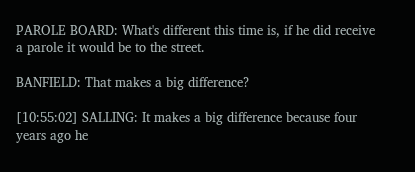PAROLE BOARD: What's different this time is, if he did receive a parole it would be to the street.

BANFIELD: That makes a big difference?

[10:55:02] SALLING: It makes a big difference because four years ago he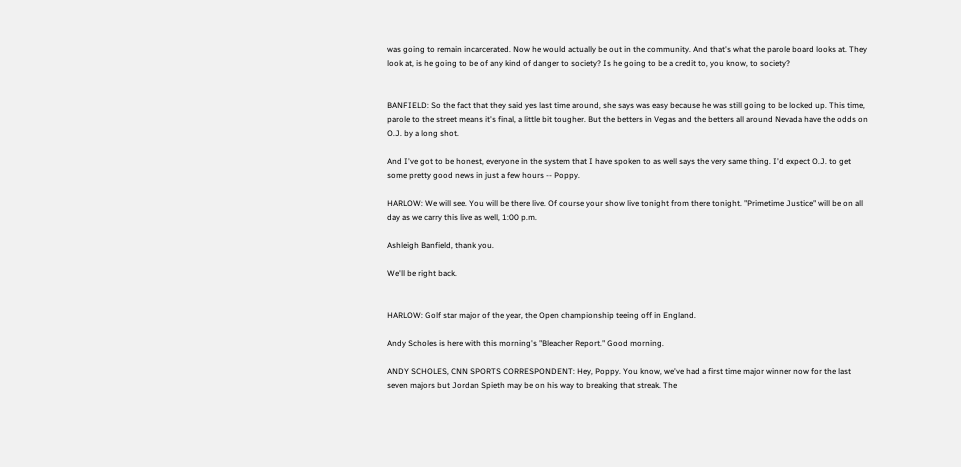was going to remain incarcerated. Now he would actually be out in the community. And that's what the parole board looks at. They look at, is he going to be of any kind of danger to society? Is he going to be a credit to, you know, to society?


BANFIELD: So the fact that they said yes last time around, she says was easy because he was still going to be locked up. This time, parole to the street means it's final, a little bit tougher. But the betters in Vegas and the betters all around Nevada have the odds on O.J. by a long shot.

And I've got to be honest, everyone in the system that I have spoken to as well says the very same thing. I'd expect O.J. to get some pretty good news in just a few hours -- Poppy.

HARLOW: We will see. You will be there live. Of course your show live tonight from there tonight. "Primetime Justice" will be on all day as we carry this live as well, 1:00 p.m.

Ashleigh Banfield, thank you.

We'll be right back.


HARLOW: Golf star major of the year, the Open championship teeing off in England.

Andy Scholes is here with this morning's "Bleacher Report." Good morning.

ANDY SCHOLES, CNN SPORTS CORRESPONDENT: Hey, Poppy. You know, we've had a first time major winner now for the last seven majors but Jordan Spieth may be on his way to breaking that streak. The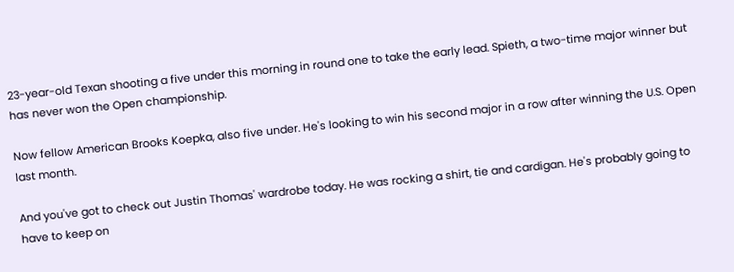23-year-old Texan shooting a five under this morning in round one to take the early lead. Spieth, a two-time major winner but has never won the Open championship.

Now fellow American Brooks Koepka, also five under. He's looking to win his second major in a row after winning the U.S. Open last month.

And you've got to check out Justin Thomas' wardrobe today. He was rocking a shirt, tie and cardigan. He's probably going to have to keep on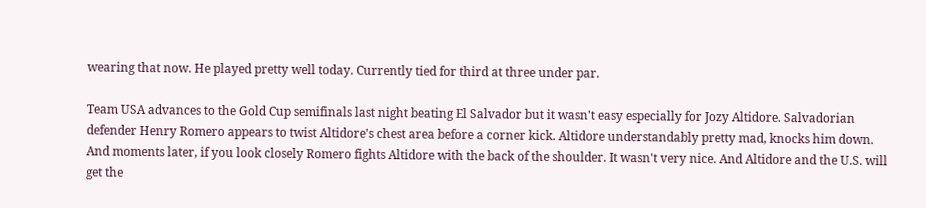wearing that now. He played pretty well today. Currently tied for third at three under par.

Team USA advances to the Gold Cup semifinals last night beating El Salvador but it wasn't easy especially for Jozy Altidore. Salvadorian defender Henry Romero appears to twist Altidore's chest area before a corner kick. Altidore understandably pretty mad, knocks him down. And moments later, if you look closely Romero fights Altidore with the back of the shoulder. It wasn't very nice. And Altidore and the U.S. will get the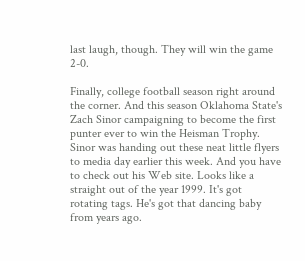last laugh, though. They will win the game 2-0.

Finally, college football season right around the corner. And this season Oklahoma State's Zach Sinor campaigning to become the first punter ever to win the Heisman Trophy. Sinor was handing out these neat little flyers to media day earlier this week. And you have to check out his Web site. Looks like a straight out of the year 1999. It's got rotating tags. He's got that dancing baby from years ago.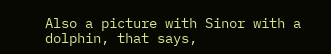Also a picture with Sinor with a dolphin, that says,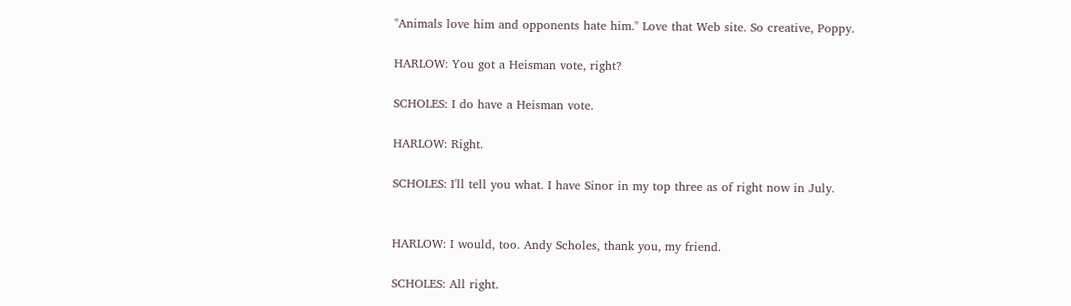"Animals love him and opponents hate him." Love that Web site. So creative, Poppy.

HARLOW: You got a Heisman vote, right?

SCHOLES: I do have a Heisman vote.

HARLOW: Right.

SCHOLES: I'll tell you what. I have Sinor in my top three as of right now in July.


HARLOW: I would, too. Andy Scholes, thank you, my friend.

SCHOLES: All right.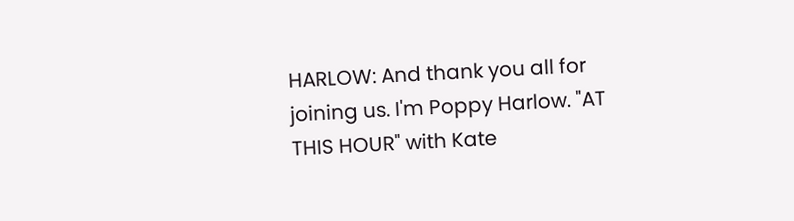HARLOW: And thank you all for joining us. I'm Poppy Harlow. "AT THIS HOUR" with Kate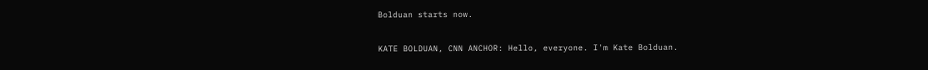Bolduan starts now.

KATE BOLDUAN, CNN ANCHOR: Hello, everyone. I'm Kate Bolduan.